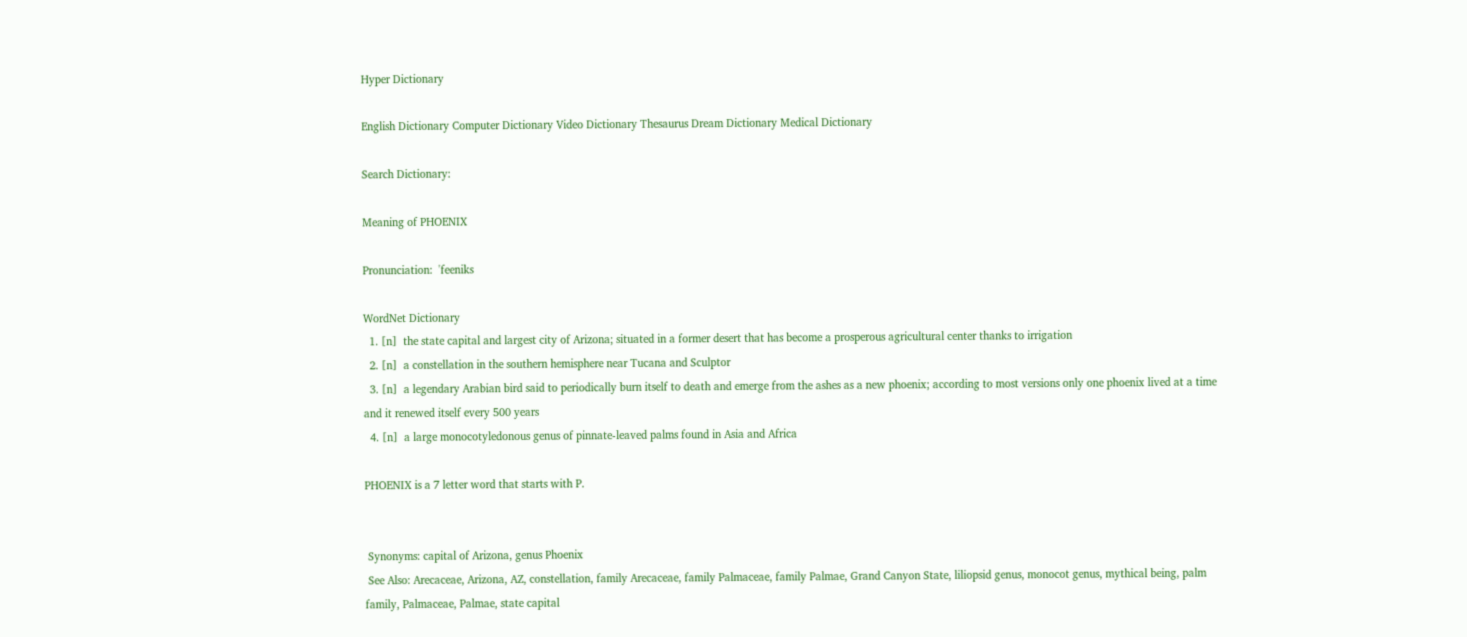Hyper Dictionary

English Dictionary Computer Dictionary Video Dictionary Thesaurus Dream Dictionary Medical Dictionary

Search Dictionary:

Meaning of PHOENIX

Pronunciation:  'feeniks

WordNet Dictionary
  1. [n]  the state capital and largest city of Arizona; situated in a former desert that has become a prosperous agricultural center thanks to irrigation
  2. [n]  a constellation in the southern hemisphere near Tucana and Sculptor
  3. [n]  a legendary Arabian bird said to periodically burn itself to death and emerge from the ashes as a new phoenix; according to most versions only one phoenix lived at a time and it renewed itself every 500 years
  4. [n]  a large monocotyledonous genus of pinnate-leaved palms found in Asia and Africa

PHOENIX is a 7 letter word that starts with P.


 Synonyms: capital of Arizona, genus Phoenix
 See Also: Arecaceae, Arizona, AZ, constellation, family Arecaceae, family Palmaceae, family Palmae, Grand Canyon State, liliopsid genus, monocot genus, mythical being, palm family, Palmaceae, Palmae, state capital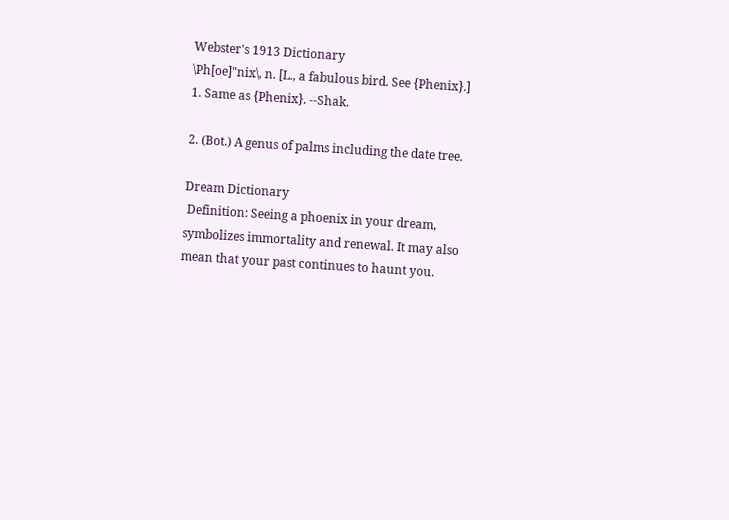Webster's 1913 Dictionary
\Ph[oe]"nix\, n. [L., a fabulous bird. See {Phenix}.]
1. Same as {Phenix}. --Shak.

2. (Bot.) A genus of palms including the date tree.

Dream Dictionary
 Definition: Seeing a phoenix in your dream, symbolizes immortality and renewal. It may also mean that your past continues to haunt you.